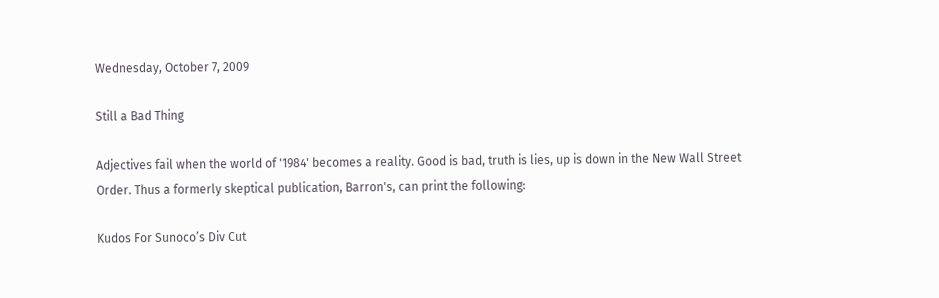Wednesday, October 7, 2009

Still a Bad Thing

Adjectives fail when the world of '1984' becomes a reality. Good is bad, truth is lies, up is down in the New Wall Street Order. Thus a formerly skeptical publication, Barron's, can print the following:

Kudos For Sunoco’s Div Cut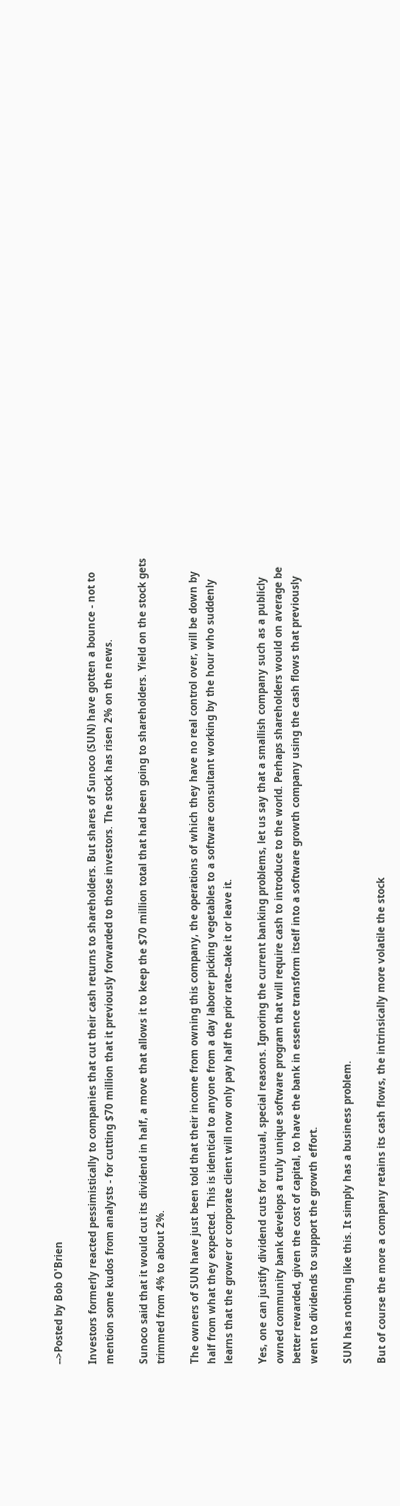-->Posted by Bob O'Brien

Investors formerly reacted pessimistically to companies that cut their cash returns to shareholders. But shares of Sunoco (SUN) have gotten a bounce - not to mention some kudos from analysts - for cutting $70 million that it previously forwarded to those investors. The stock has risen 2% on the news.

Sunoco said that it would cut its dividend in half, a move that allows it to keep the $70 million total that had been going to shareholders. Yield on the stock gets trimmed from 4% to about 2%.

The owners of SUN have just been told that their income from owning this company, the operations of which they have no real control over, will be down by half from what they expected. This is identical to anyone from a day laborer picking vegetables to a software consultant working by the hour who suddenly learns that the grower or corporate client will now only pay half the prior rate--take it or leave it.

Yes, one can justify dividend cuts for unusual, special reasons. Ignoring the current banking problems, let us say that a smallish company such as a publicly owned community bank develops a truly unique software program that will require cash to introduce to the world. Perhaps shareholders would on average be better rewarded, given the cost of capital, to have the bank in essence transform itself into a software growth company using the cash flows that previously went to dividends to support the growth effort.

SUN has nothing like this. It simply has a business problem.

But of course the more a company retains its cash flows, the intrinsically more volatile the stock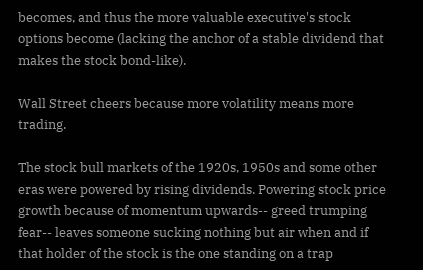becomes, and thus the more valuable executive's stock options become (lacking the anchor of a stable dividend that makes the stock bond-like).

Wall Street cheers because more volatility means more trading.

The stock bull markets of the 1920s, 1950s and some other eras were powered by rising dividends. Powering stock price growth because of momentum upwards-- greed trumping fear-- leaves someone sucking nothing but air when and if that holder of the stock is the one standing on a trap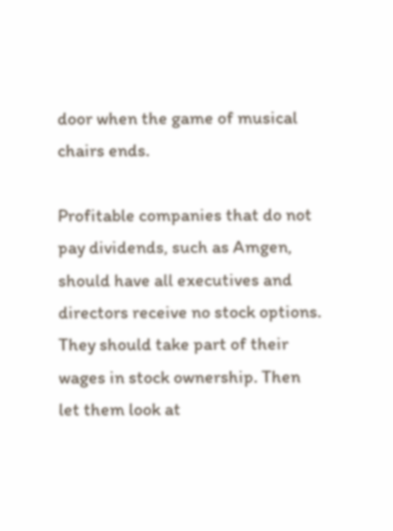door when the game of musical chairs ends.

Profitable companies that do not pay dividends, such as Amgen, should have all executives and directors receive no stock options. They should take part of their wages in stock ownership. Then let them look at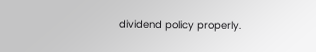dividend policy properly.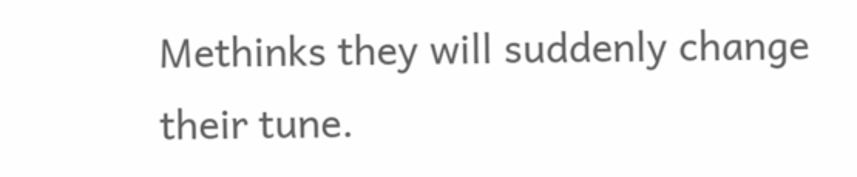Methinks they will suddenly change their tune.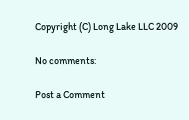Copyright (C) Long Lake LLC 2009

No comments:

Post a Comment